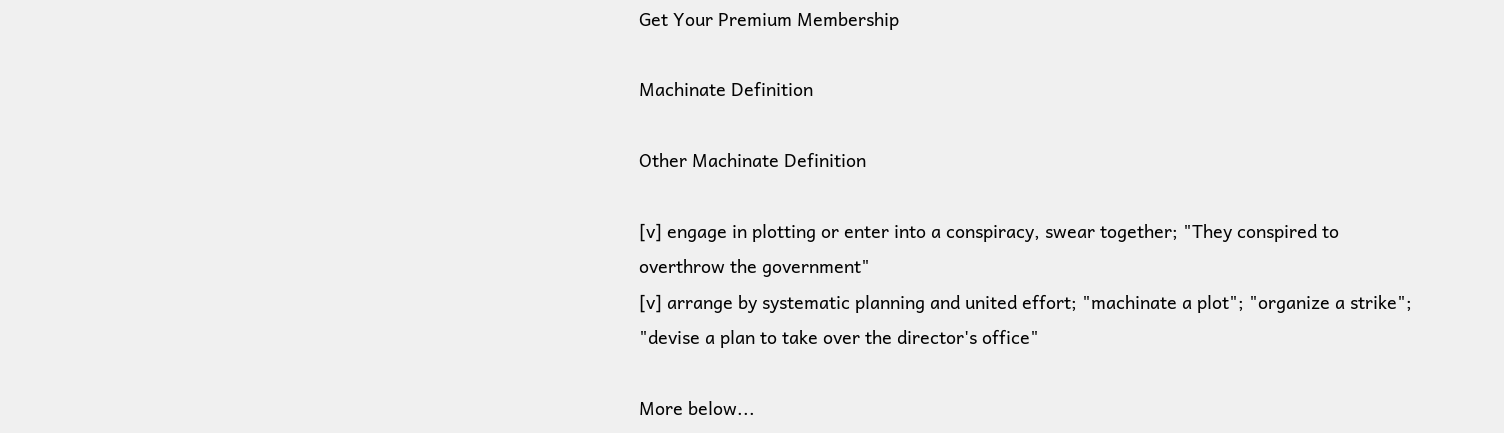Get Your Premium Membership

Machinate Definition

Other Machinate Definition

[v] engage in plotting or enter into a conspiracy, swear together; "They conspired to overthrow the government"
[v] arrange by systematic planning and united effort; "machinate a plot"; "organize a strike"; "devise a plan to take over the director's office"

More below...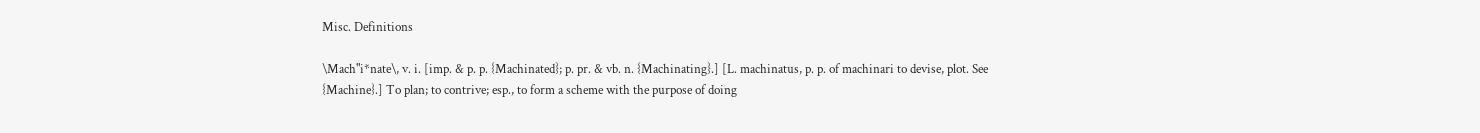Misc. Definitions

\Mach"i*nate\, v. i. [imp. & p. p. {Machinated}; p. pr. & vb. n. {Machinating}.] [L. machinatus, p. p. of machinari to devise, plot. See {Machine}.] To plan; to contrive; esp., to form a scheme with the purpose of doing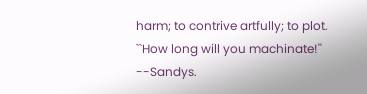harm; to contrive artfully; to plot. ``How long will you machinate!'' --Sandys.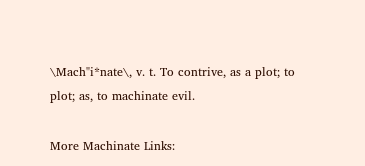\Mach"i*nate\, v. t. To contrive, as a plot; to plot; as, to machinate evil.

More Machinate Links: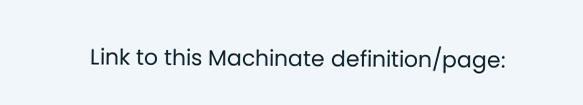Link to this Machinate definition/page: